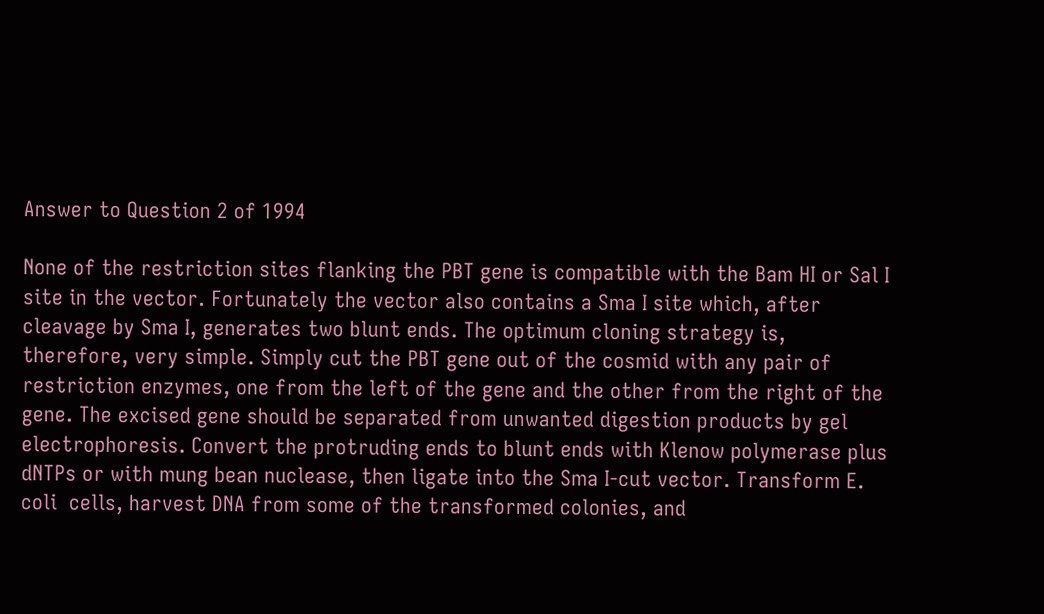Answer to Question 2 of 1994

None of the restriction sites flanking the PBT gene is compatible with the Bam HI or Sal I site in the vector. Fortunately the vector also contains a Sma I site which, after cleavage by Sma I, generates two blunt ends. The optimum cloning strategy is, therefore, very simple. Simply cut the PBT gene out of the cosmid with any pair of restriction enzymes, one from the left of the gene and the other from the right of the gene. The excised gene should be separated from unwanted digestion products by gel electrophoresis. Convert the protruding ends to blunt ends with Klenow polymerase plus dNTPs or with mung bean nuclease, then ligate into the Sma I-cut vector. Transform E. coli  cells, harvest DNA from some of the transformed colonies, and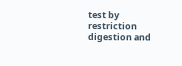test by restriction digestion and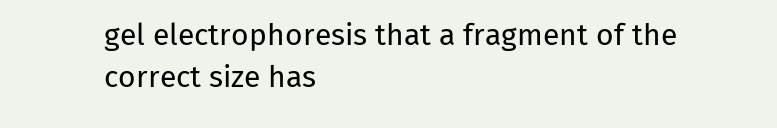gel electrophoresis that a fragment of the correct size has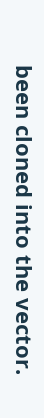been cloned into the vector.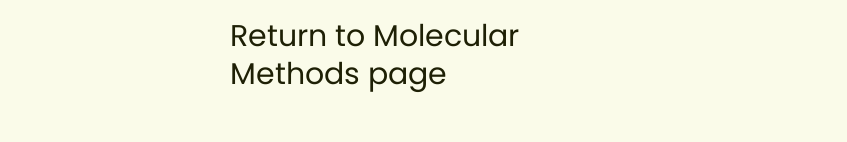Return to Molecular Methods page